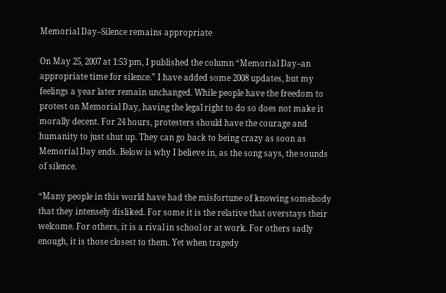Memorial Day–Silence remains appropriate

On May 25, 2007 at 1:53 pm, I published the column “Memorial Day–an appropriate time for silence.” I have added some 2008 updates, but my feelings a year later remain unchanged. While people have the freedom to protest on Memorial Day, having the legal right to do so does not make it morally decent. For 24 hours, protesters should have the courage and humanity to just shut up. They can go back to being crazy as soon as Memorial Day ends. Below is why I believe in, as the song says, the sounds of silence.

“Many people in this world have had the misfortune of knowing somebody that they intensely disliked. For some it is the relative that overstays their welcome. For others, it is a rival in school or at work. For others sadly enough, it is those closest to them. Yet when tragedy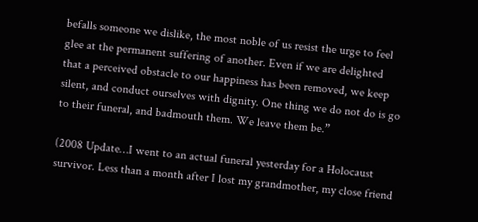befalls someone we dislike, the most noble of us resist the urge to feel glee at the permanent suffering of another. Even if we are delighted that a perceived obstacle to our happiness has been removed, we keep silent, and conduct ourselves with dignity. One thing we do not do is go to their funeral, and badmouth them. We leave them be.”

(2008 Update…I went to an actual funeral yesterday for a Holocaust survivor. Less than a month after I lost my grandmother, my close friend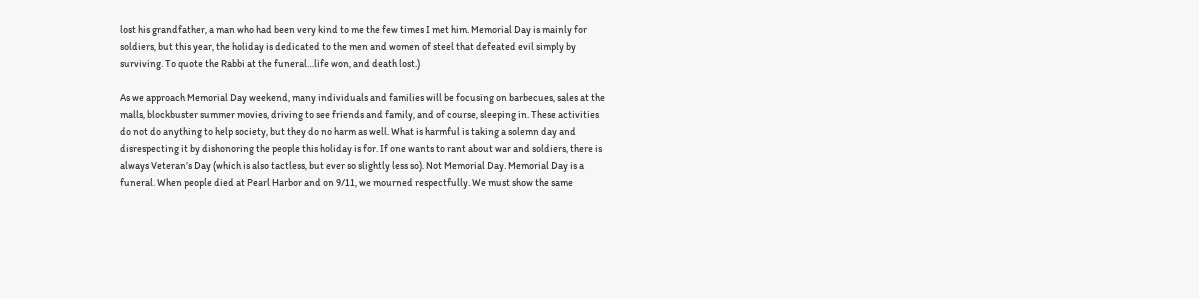lost his grandfather, a man who had been very kind to me the few times I met him. Memorial Day is mainly for soldiers, but this year, the holiday is dedicated to the men and women of steel that defeated evil simply by surviving. To quote the Rabbi at the funeral…life won, and death lost.)

As we approach Memorial Day weekend, many individuals and families will be focusing on barbecues, sales at the malls, blockbuster summer movies, driving to see friends and family, and of course, sleeping in. These activities do not do anything to help society, but they do no harm as well. What is harmful is taking a solemn day and disrespecting it by dishonoring the people this holiday is for. If one wants to rant about war and soldiers, there is always Veteran’s Day (which is also tactless, but ever so slightly less so). Not Memorial Day. Memorial Day is a funeral. When people died at Pearl Harbor and on 9/11, we mourned respectfully. We must show the same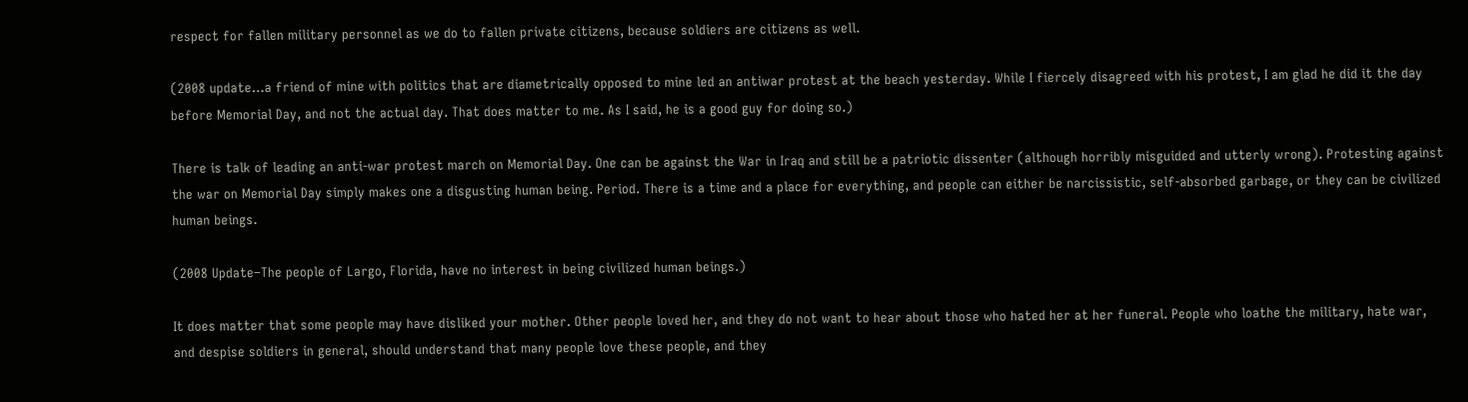respect for fallen military personnel as we do to fallen private citizens, because soldiers are citizens as well.

(2008 update…a friend of mine with politics that are diametrically opposed to mine led an antiwar protest at the beach yesterday. While I fiercely disagreed with his protest, I am glad he did it the day before Memorial Day, and not the actual day. That does matter to me. As I said, he is a good guy for doing so.)

There is talk of leading an anti-war protest march on Memorial Day. One can be against the War in Iraq and still be a patriotic dissenter (although horribly misguided and utterly wrong). Protesting against the war on Memorial Day simply makes one a disgusting human being. Period. There is a time and a place for everything, and people can either be narcissistic, self-absorbed garbage, or they can be civilized human beings.

(2008 Update–The people of Largo, Florida, have no interest in being civilized human beings.)

It does matter that some people may have disliked your mother. Other people loved her, and they do not want to hear about those who hated her at her funeral. People who loathe the military, hate war, and despise soldiers in general, should understand that many people love these people, and they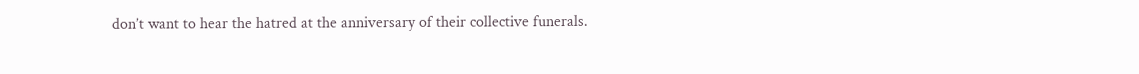don’t want to hear the hatred at the anniversary of their collective funerals.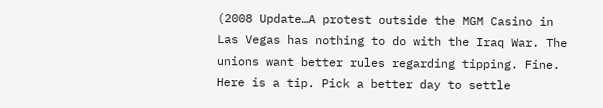(2008 Update…A protest outside the MGM Casino in Las Vegas has nothing to do with the Iraq War. The unions want better rules regarding tipping. Fine. Here is a tip. Pick a better day to settle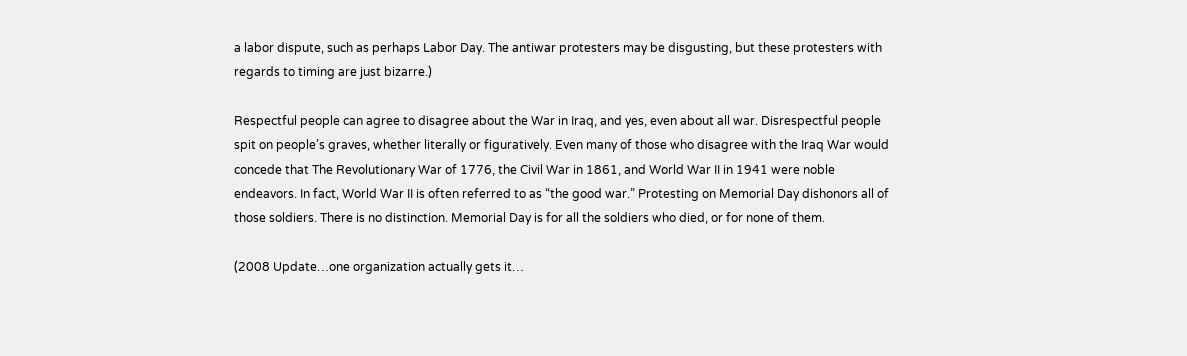a labor dispute, such as perhaps Labor Day. The antiwar protesters may be disgusting, but these protesters with regards to timing are just bizarre.)

Respectful people can agree to disagree about the War in Iraq, and yes, even about all war. Disrespectful people spit on people’s graves, whether literally or figuratively. Even many of those who disagree with the Iraq War would concede that The Revolutionary War of 1776, the Civil War in 1861, and World War II in 1941 were noble endeavors. In fact, World War II is often referred to as “the good war.” Protesting on Memorial Day dishonors all of those soldiers. There is no distinction. Memorial Day is for all the soldiers who died, or for none of them.

(2008 Update…one organization actually gets it…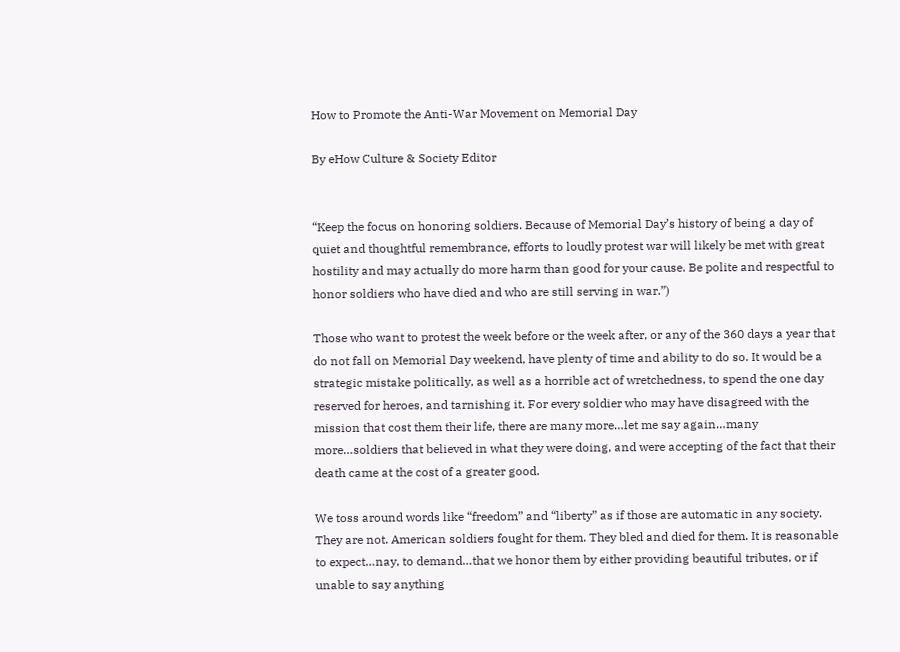How to Promote the Anti-War Movement on Memorial Day

By eHow Culture & Society Editor


“Keep the focus on honoring soldiers. Because of Memorial Day’s history of being a day of quiet and thoughtful remembrance, efforts to loudly protest war will likely be met with great hostility and may actually do more harm than good for your cause. Be polite and respectful to honor soldiers who have died and who are still serving in war.”)

Those who want to protest the week before or the week after, or any of the 360 days a year that do not fall on Memorial Day weekend, have plenty of time and ability to do so. It would be a strategic mistake politically, as well as a horrible act of wretchedness, to spend the one day reserved for heroes, and tarnishing it. For every soldier who may have disagreed with the mission that cost them their life, there are many more…let me say again…many more…soldiers that believed in what they were doing, and were accepting of the fact that their death came at the cost of a greater good.

We toss around words like “freedom” and “liberty” as if those are automatic in any society. They are not. American soldiers fought for them. They bled and died for them. It is reasonable to expect…nay, to demand…that we honor them by either providing beautiful tributes, or if unable to say anything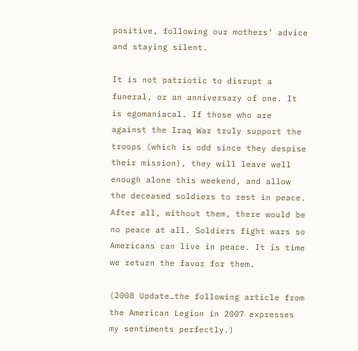positive, following our mothers’ advice and staying silent.

It is not patriotic to disrupt a funeral, or an anniversary of one. It is egomaniacal. If those who are against the Iraq War truly support the troops (which is odd since they despise their mission), they will leave well enough alone this weekend, and allow the deceased soldiers to rest in peace. After all, without them, there would be no peace at all. Soldiers fight wars so Americans can live in peace. It is time we return the favor for them.

(2008 Update…the following article from the American Legion in 2007 expresses my sentiments perfectly.)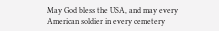May God bless the USA, and may every American soldier in every cemetery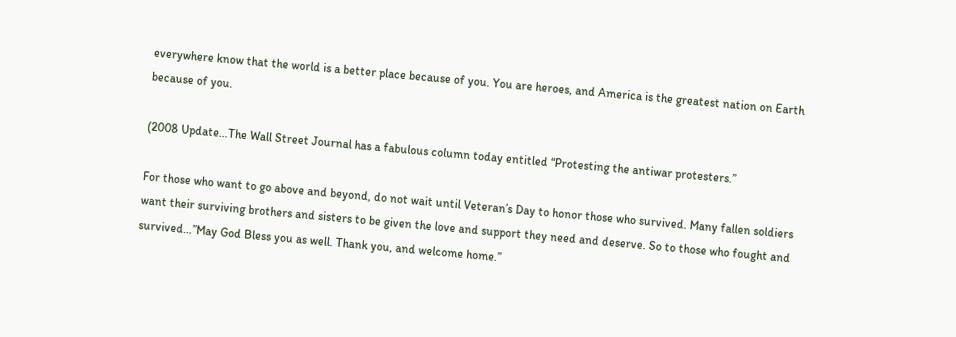everywhere know that the world is a better place because of you. You are heroes, and America is the greatest nation on Earth because of you.

(2008 Update…The Wall Street Journal has a fabulous column today entitled “Protesting the antiwar protesters.”

For those who want to go above and beyond, do not wait until Veteran’s Day to honor those who survived. Many fallen soldiers want their surviving brothers and sisters to be given the love and support they need and deserve. So to those who fought and survived…”May God Bless you as well. Thank you, and welcome home.”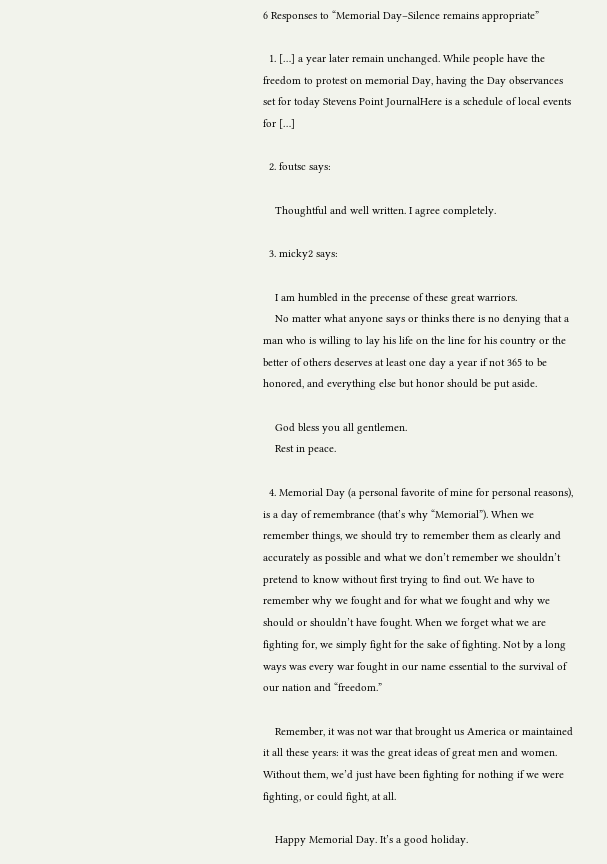6 Responses to “Memorial Day–Silence remains appropriate”

  1. […] a year later remain unchanged. While people have the freedom to protest on memorial Day, having the Day observances set for today Stevens Point JournalHere is a schedule of local events for […]

  2. foutsc says:

    Thoughtful and well written. I agree completely.

  3. micky2 says:

    I am humbled in the precense of these great warriors.
    No matter what anyone says or thinks there is no denying that a man who is willing to lay his life on the line for his country or the better of others deserves at least one day a year if not 365 to be honored, and everything else but honor should be put aside.

    God bless you all gentlemen.
    Rest in peace.

  4. Memorial Day (a personal favorite of mine for personal reasons), is a day of remembrance (that’s why “Memorial”). When we remember things, we should try to remember them as clearly and accurately as possible and what we don’t remember we shouldn’t pretend to know without first trying to find out. We have to remember why we fought and for what we fought and why we should or shouldn’t have fought. When we forget what we are fighting for, we simply fight for the sake of fighting. Not by a long ways was every war fought in our name essential to the survival of our nation and “freedom.”

    Remember, it was not war that brought us America or maintained it all these years: it was the great ideas of great men and women. Without them, we’d just have been fighting for nothing if we were fighting, or could fight, at all.

    Happy Memorial Day. It’s a good holiday.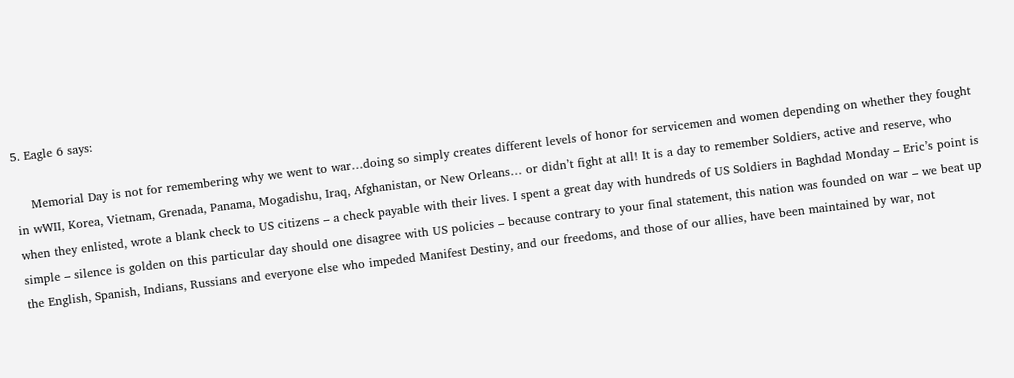5. Eagle 6 says:

    Memorial Day is not for remembering why we went to war…doing so simply creates different levels of honor for servicemen and women depending on whether they fought in wWII, Korea, Vietnam, Grenada, Panama, Mogadishu, Iraq, Afghanistan, or New Orleans… or didn’t fight at all! It is a day to remember Soldiers, active and reserve, who when they enlisted, wrote a blank check to US citizens – a check payable with their lives. I spent a great day with hundreds of US Soldiers in Baghdad Monday – Eric’s point is simple – silence is golden on this particular day should one disagree with US policies – because contrary to your final statement, this nation was founded on war – we beat up the English, Spanish, Indians, Russians and everyone else who impeded Manifest Destiny, and our freedoms, and those of our allies, have been maintained by war, not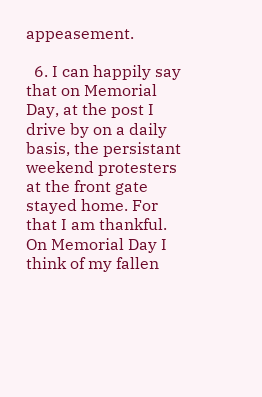appeasement.

  6. I can happily say that on Memorial Day, at the post I drive by on a daily basis, the persistant weekend protesters at the front gate stayed home. For that I am thankful. On Memorial Day I think of my fallen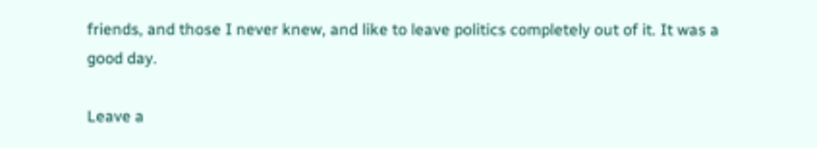friends, and those I never knew, and like to leave politics completely out of it. It was a good day.

Leave a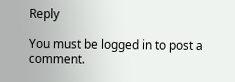Reply

You must be logged in to post a comment.